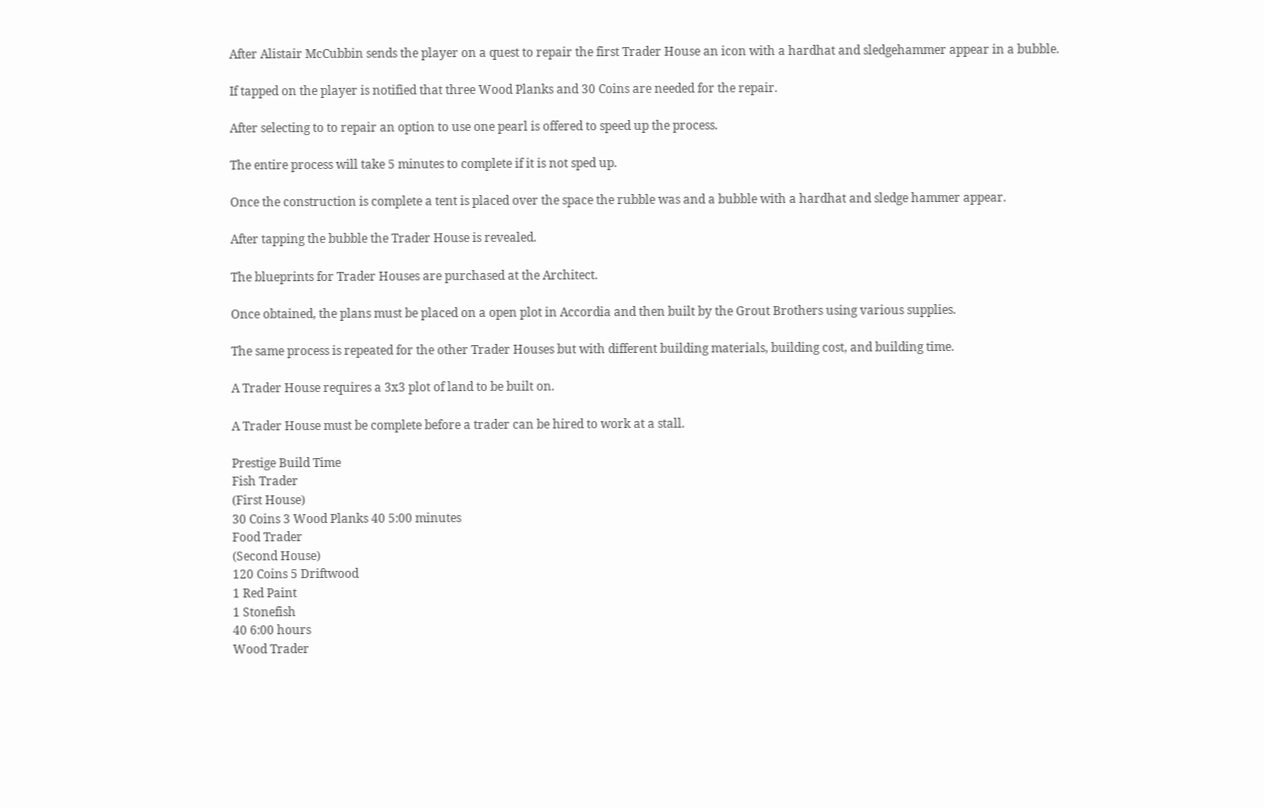After Alistair McCubbin sends the player on a quest to repair the first Trader House an icon with a hardhat and sledgehammer appear in a bubble.

If tapped on the player is notified that three Wood Planks and 30 Coins are needed for the repair.

After selecting to to repair an option to use one pearl is offered to speed up the process.

The entire process will take 5 minutes to complete if it is not sped up.

Once the construction is complete a tent is placed over the space the rubble was and a bubble with a hardhat and sledge hammer appear.

After tapping the bubble the Trader House is revealed.

The blueprints for Trader Houses are purchased at the Architect.

Once obtained, the plans must be placed on a open plot in Accordia and then built by the Grout Brothers using various supplies.

The same process is repeated for the other Trader Houses but with different building materials, building cost, and building time.

A Trader House requires a 3x3 plot of land to be built on.

A Trader House must be complete before a trader can be hired to work at a stall.

Prestige Build Time
Fish Trader
(First House)
30 Coins 3 Wood Planks 40 5:00 minutes
Food Trader
(Second House)
120 Coins 5 Driftwood
1 Red Paint
1 Stonefish
40 6:00 hours
Wood Trader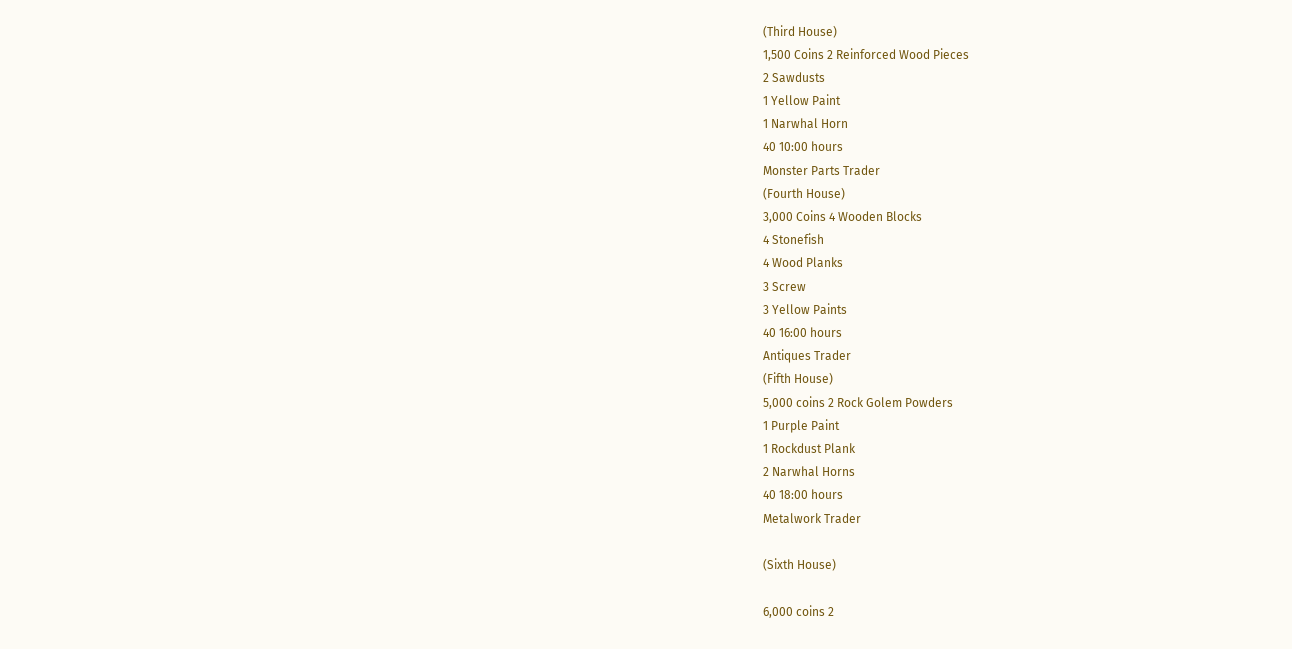(Third House)
1,500 Coins 2 Reinforced Wood Pieces
2 Sawdusts
1 Yellow Paint
1 Narwhal Horn
40 10:00 hours
Monster Parts Trader
(Fourth House)
3,000 Coins 4 Wooden Blocks
4 Stonefish
4 Wood Planks
3 Screw
3 Yellow Paints
40 16:00 hours
Antiques Trader
(Fifth House)
5,000 coins 2 Rock Golem Powders
1 Purple Paint
1 Rockdust Plank
2 Narwhal Horns
40 18:00 hours
Metalwork Trader

(Sixth House)

6,000 coins 2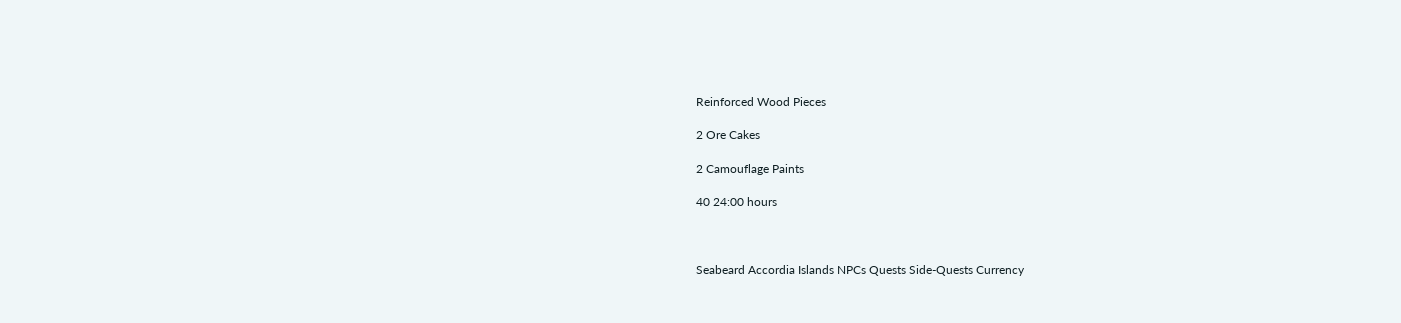Reinforced Wood Pieces

2 Ore Cakes

2 Camouflage Paints

40 24:00 hours



Seabeard Accordia Islands NPCs Quests Side-Quests Currency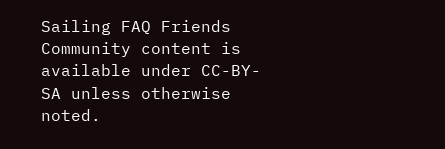Sailing FAQ Friends
Community content is available under CC-BY-SA unless otherwise noted.